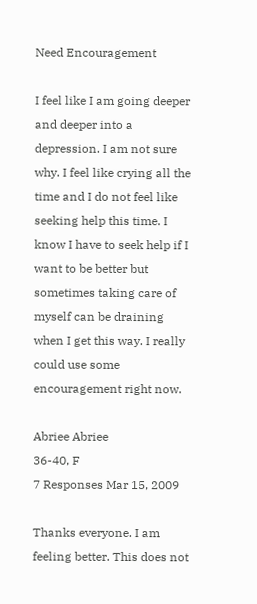Need Encouragement

I feel like I am going deeper and deeper into a depression. I am not sure why. I feel like crying all the time and I do not feel like seeking help this time. I know I have to seek help if I want to be better but sometimes taking care of myself can be draining when I get this way. I really could use some encouragement right now.

Abriee Abriee
36-40, F
7 Responses Mar 15, 2009

Thanks everyone. I am feeling better. This does not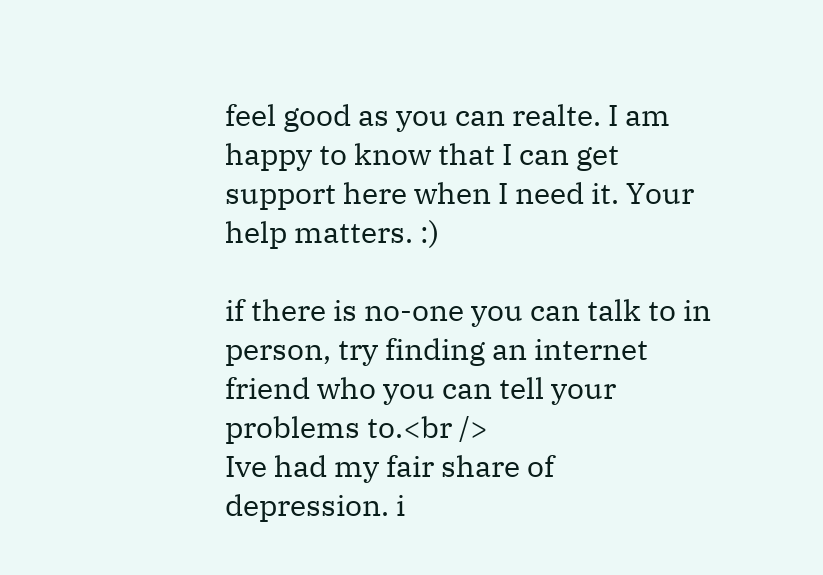feel good as you can realte. I am happy to know that I can get support here when I need it. Your help matters. :)

if there is no-one you can talk to in person, try finding an internet friend who you can tell your problems to.<br />
Ive had my fair share of depression. i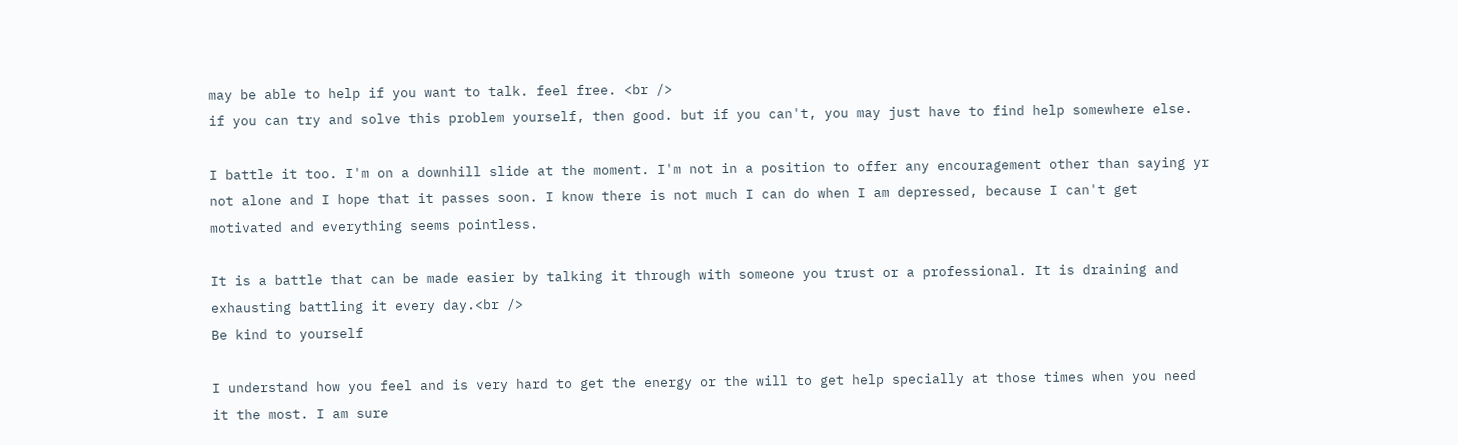may be able to help if you want to talk. feel free. <br />
if you can try and solve this problem yourself, then good. but if you can't, you may just have to find help somewhere else.

I battle it too. I'm on a downhill slide at the moment. I'm not in a position to offer any encouragement other than saying yr not alone and I hope that it passes soon. I know there is not much I can do when I am depressed, because I can't get motivated and everything seems pointless.

It is a battle that can be made easier by talking it through with someone you trust or a professional. It is draining and exhausting battling it every day.<br />
Be kind to yourself

I understand how you feel and is very hard to get the energy or the will to get help specially at those times when you need it the most. I am sure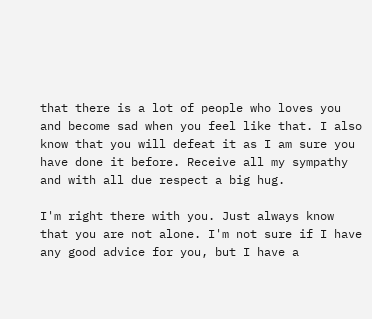that there is a lot of people who loves you and become sad when you feel like that. I also know that you will defeat it as I am sure you have done it before. Receive all my sympathy and with all due respect a big hug.

I'm right there with you. Just always know that you are not alone. I'm not sure if I have any good advice for you, but I have a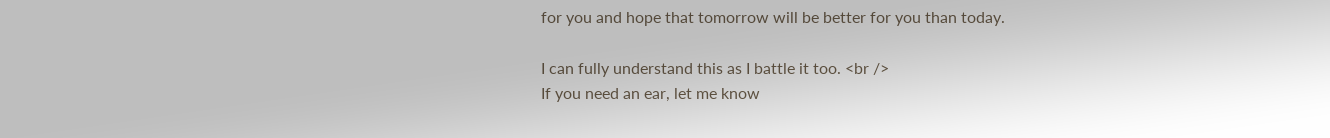for you and hope that tomorrow will be better for you than today.

I can fully understand this as I battle it too. <br />
If you need an ear, let me know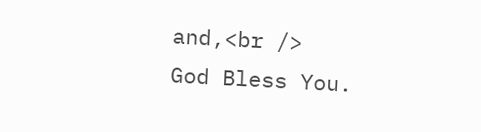and,<br />
God Bless You.